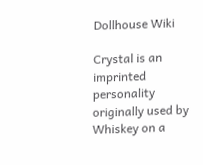Dollhouse Wiki

Crystal is an imprinted personality originally used by Whiskey on a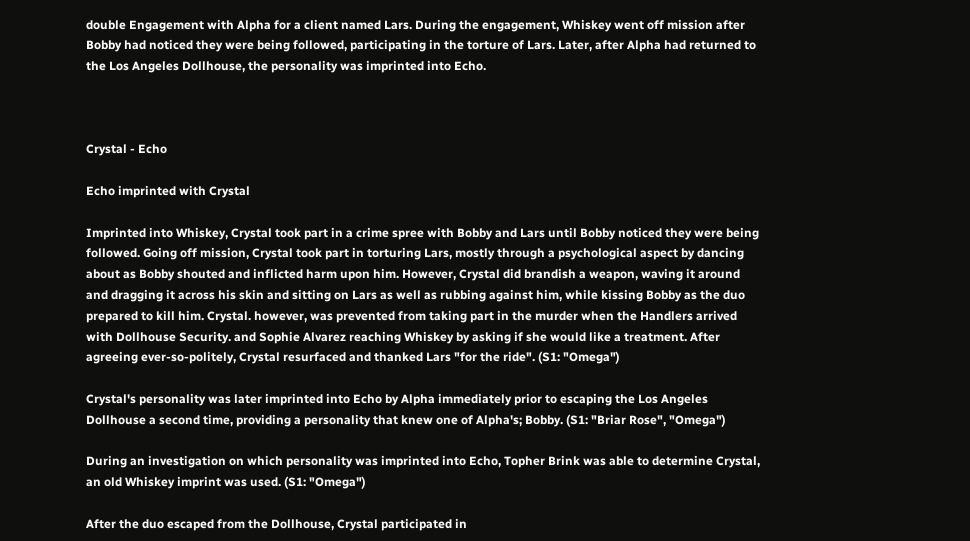double Engagement with Alpha for a client named Lars. During the engagement, Whiskey went off mission after Bobby had noticed they were being followed, participating in the torture of Lars. Later, after Alpha had returned to the Los Angeles Dollhouse, the personality was imprinted into Echo.



Crystal - Echo

Echo imprinted with Crystal

Imprinted into Whiskey, Crystal took part in a crime spree with Bobby and Lars until Bobby noticed they were being followed. Going off mission, Crystal took part in torturing Lars, mostly through a psychological aspect by dancing about as Bobby shouted and inflicted harm upon him. However, Crystal did brandish a weapon, waving it around and dragging it across his skin and sitting on Lars as well as rubbing against him, while kissing Bobby as the duo prepared to kill him. Crystal. however, was prevented from taking part in the murder when the Handlers arrived with Dollhouse Security. and Sophie Alvarez reaching Whiskey by asking if she would like a treatment. After agreeing ever-so-politely, Crystal resurfaced and thanked Lars "for the ride". (S1: "Omega")

Crystal's personality was later imprinted into Echo by Alpha immediately prior to escaping the Los Angeles Dollhouse a second time, providing a personality that knew one of Alpha's; Bobby. (S1: "Briar Rose", "Omega")

During an investigation on which personality was imprinted into Echo, Topher Brink was able to determine Crystal, an old Whiskey imprint was used. (S1: "Omega")

After the duo escaped from the Dollhouse, Crystal participated in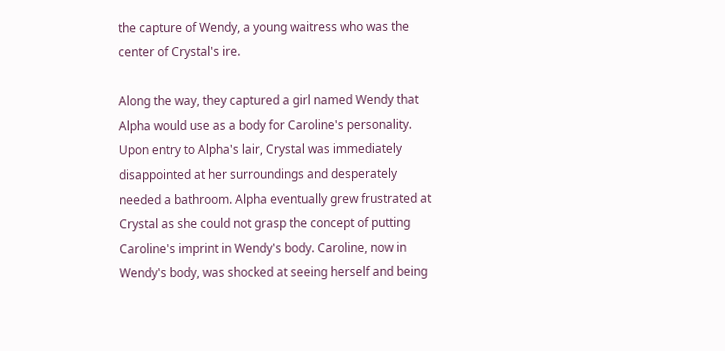the capture of Wendy, a young waitress who was the center of Crystal's ire.

Along the way, they captured a girl named Wendy that Alpha would use as a body for Caroline's personality. Upon entry to Alpha's lair, Crystal was immediately disappointed at her surroundings and desperately needed a bathroom. Alpha eventually grew frustrated at Crystal as she could not grasp the concept of putting Caroline's imprint in Wendy's body. Caroline, now in Wendy's body, was shocked at seeing herself and being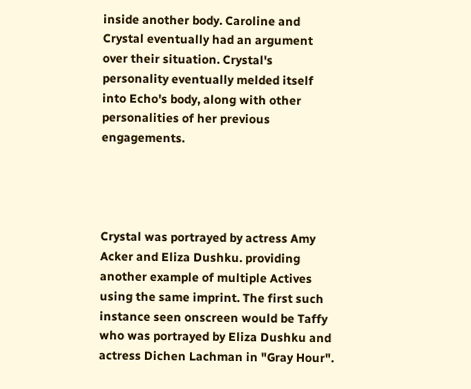inside another body. Caroline and Crystal eventually had an argument over their situation. Crystal's personality eventually melded itself into Echo's body, along with other personalities of her previous engagements.




Crystal was portrayed by actress Amy Acker and Eliza Dushku. providing another example of multiple Actives using the same imprint. The first such instance seen onscreen would be Taffy who was portrayed by Eliza Dushku and actress Dichen Lachman in "Gray Hour".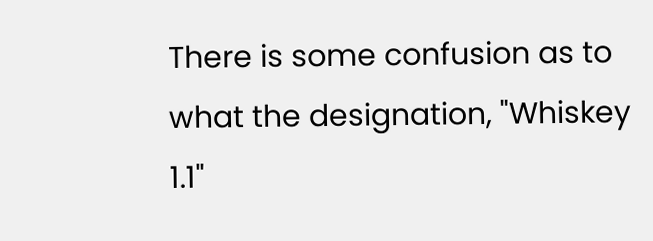There is some confusion as to what the designation, "Whiskey 1.1"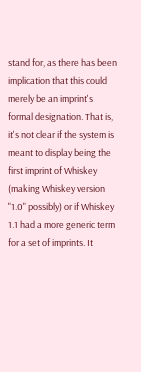stand for, as there has been implication that this could merely be an imprint's formal designation. That is, it's not clear if the system is meant to display being the first imprint of Whiskey (making Whiskey version "1.0" possibly) or if Whiskey 1.1 had a more generic term for a set of imprints. It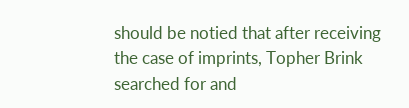should be notied that after receiving the case of imprints, Topher Brink searched for and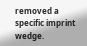removed a specific imprint wedge.